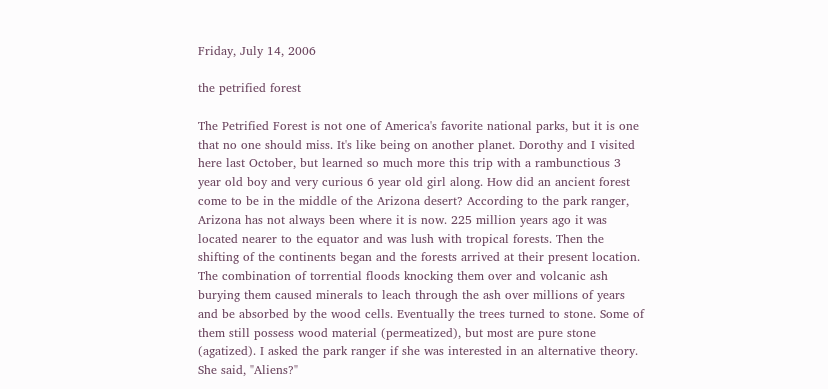Friday, July 14, 2006

the petrified forest

The Petrified Forest is not one of America's favorite national parks, but it is one that no one should miss. It's like being on another planet. Dorothy and I visited here last October, but learned so much more this trip with a rambunctious 3 year old boy and very curious 6 year old girl along. How did an ancient forest come to be in the middle of the Arizona desert? According to the park ranger, Arizona has not always been where it is now. 225 million years ago it was located nearer to the equator and was lush with tropical forests. Then the shifting of the continents began and the forests arrived at their present location. The combination of torrential floods knocking them over and volcanic ash burying them caused minerals to leach through the ash over millions of years and be absorbed by the wood cells. Eventually the trees turned to stone. Some of them still possess wood material (permeatized), but most are pure stone (agatized). I asked the park ranger if she was interested in an alternative theory. She said, "Aliens?"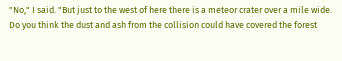"No," I said. "But just to the west of here there is a meteor crater over a mile wide. Do you think the dust and ash from the collision could have covered the forest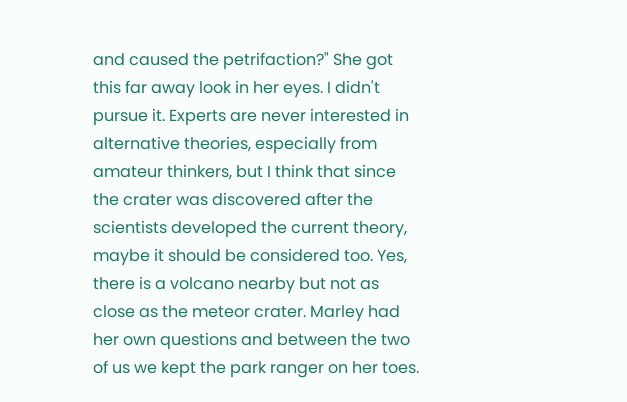and caused the petrifaction?" She got this far away look in her eyes. I didn't pursue it. Experts are never interested in alternative theories, especially from amateur thinkers, but I think that since the crater was discovered after the scientists developed the current theory, maybe it should be considered too. Yes, there is a volcano nearby but not as close as the meteor crater. Marley had her own questions and between the two of us we kept the park ranger on her toes.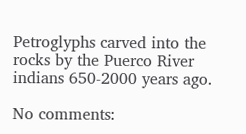Petroglyphs carved into the rocks by the Puerco River indians 650-2000 years ago.

No comments: